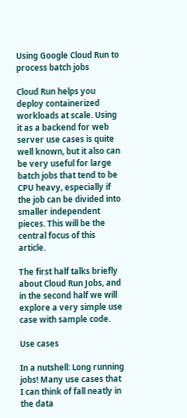Using Google Cloud Run to process batch jobs

Cloud Run helps you deploy containerized workloads at scale. Using it as a backend for web server use cases is quite well known, but it also can be very useful for large batch jobs that tend to be CPU heavy, especially if the job can be divided into smaller independent pieces. This will be the central focus of this article.

The first half talks briefly about Cloud Run Jobs, and in the second half we will explore a very simple use case with sample code.

Use cases

In a nutshell: Long running jobs! Many use cases that I can think of fall neatly in the data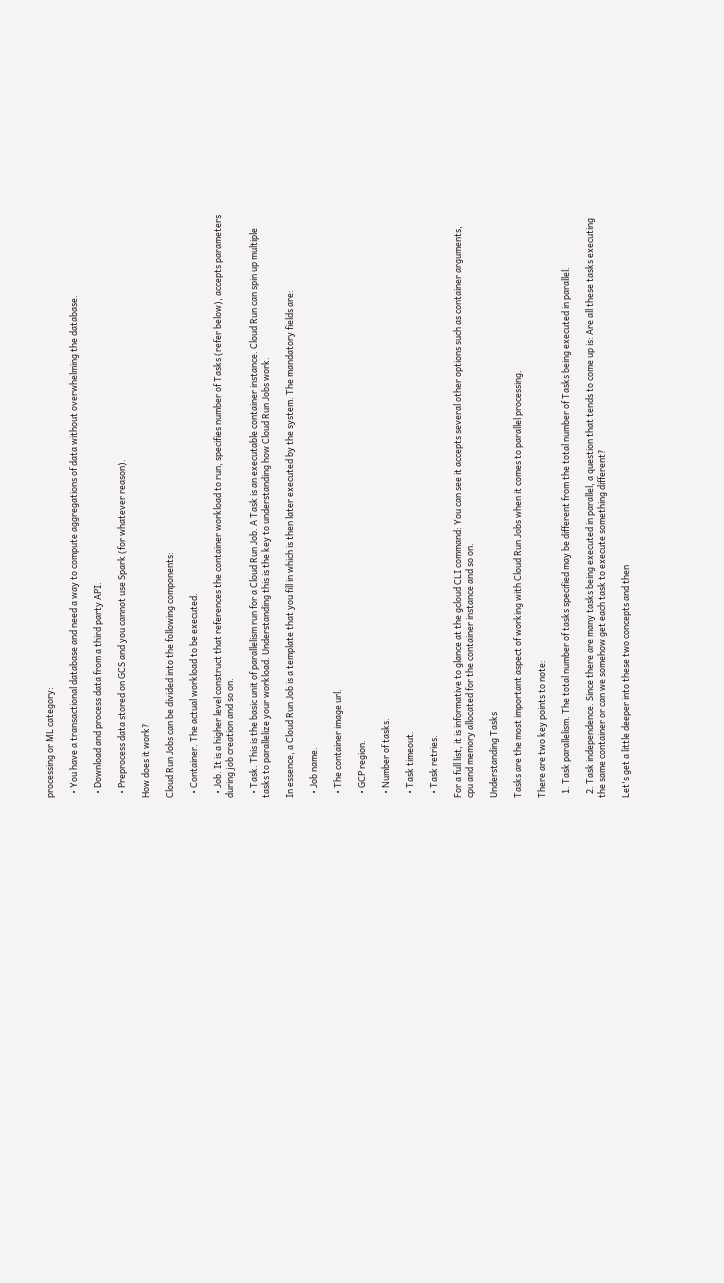processing or ML category:

  • You have a transactional database and need a way to compute aggregations of data without overwhelming the database.

  • Download and process data from a third party API.

  • Preprocess data stored on GCS and you cannot use Spark (for whatever reason).

How does it work?

Cloud Run Jobs can be divided into the following components:

  • Container. The actual workload to be executed.

  • Job. It is a higher level construct that references the container workload to run, specifies number of Tasks (refer below), accepts parameters during job creation and so on.

  • Task. This is the basic unit of parallelism run for a Cloud Run Job. A Task is an executable container instance. Cloud Run can spin up multiple tasks to parallelize your workload. Understanding this is the key to understanding how Cloud Run Jobs work.

In essence, a Cloud Run Job is a template that you fill in which is then later executed by the system. The mandatory fields are:

  • Job name.

  • The container image url.

  • GCP region.

  • Number of tasks.

  • Task timeout.

  • Task retries.

For a full list, it is informative to glance at the gcloud CLI command: You can see it accepts several other options such as container arguments, cpu and memory allocated for the container instance and so on.

Understanding Tasks

Tasks are the most important aspect of working with Cloud Run Jobs when it comes to parallel processing.

There are two key points to note:

  1. Task parallelism. The total number of tasks specified may be different from the total number of Tasks being executed in parallel.

  2. Task independence. Since there are many tasks being executed in parallel, a question that tends to come up is: Are all these tasks executing the same container or can we somehow get each task to execute something different?

Let's get a little deeper into these two concepts and then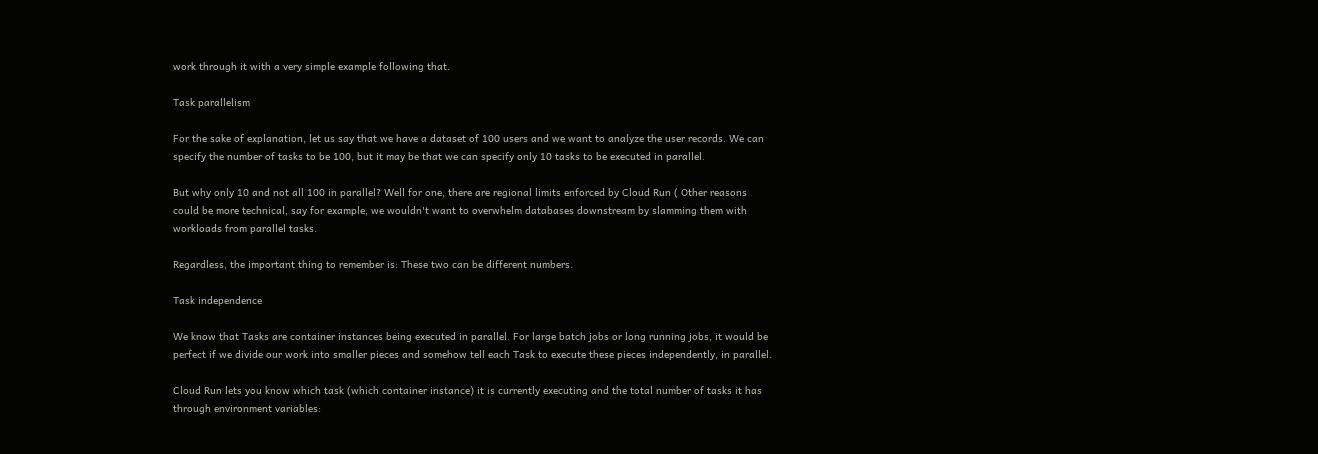work through it with a very simple example following that.

Task parallelism

For the sake of explanation, let us say that we have a dataset of 100 users and we want to analyze the user records. We can specify the number of tasks to be 100, but it may be that we can specify only 10 tasks to be executed in parallel.

But why only 10 and not all 100 in parallel? Well for one, there are regional limits enforced by Cloud Run ( Other reasons could be more technical, say for example, we wouldn't want to overwhelm databases downstream by slamming them with workloads from parallel tasks.

Regardless, the important thing to remember is: These two can be different numbers.

Task independence

We know that Tasks are container instances being executed in parallel. For large batch jobs or long running jobs, it would be perfect if we divide our work into smaller pieces and somehow tell each Task to execute these pieces independently, in parallel.

Cloud Run lets you know which task (which container instance) it is currently executing and the total number of tasks it has through environment variables: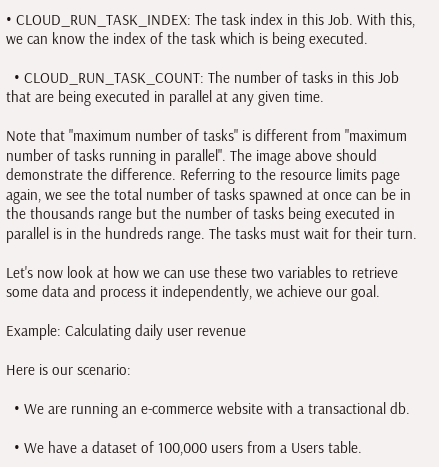• CLOUD_RUN_TASK_INDEX: The task index in this Job. With this, we can know the index of the task which is being executed.

  • CLOUD_RUN_TASK_COUNT: The number of tasks in this Job that are being executed in parallel at any given time.

Note that "maximum number of tasks" is different from "maximum number of tasks running in parallel". The image above should demonstrate the difference. Referring to the resource limits page again, we see the total number of tasks spawned at once can be in the thousands range but the number of tasks being executed in parallel is in the hundreds range. The tasks must wait for their turn.

Let's now look at how we can use these two variables to retrieve some data and process it independently, we achieve our goal.

Example: Calculating daily user revenue

Here is our scenario:

  • We are running an e-commerce website with a transactional db.

  • We have a dataset of 100,000 users from a Users table.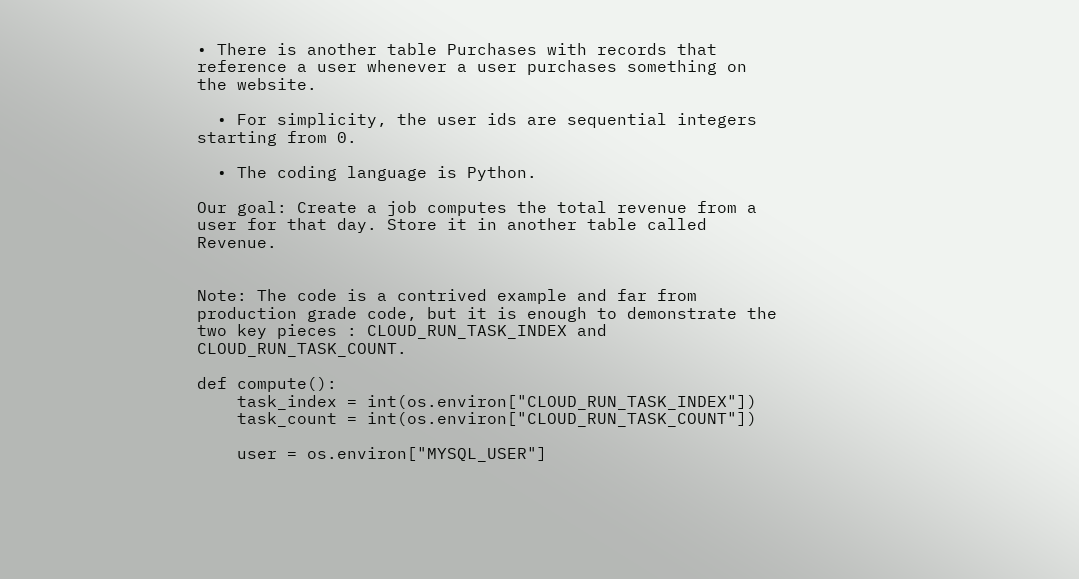• There is another table Purchases with records that reference a user whenever a user purchases something on the website.

  • For simplicity, the user ids are sequential integers starting from 0.

  • The coding language is Python.

Our goal: Create a job computes the total revenue from a user for that day. Store it in another table called Revenue.


Note: The code is a contrived example and far from production grade code, but it is enough to demonstrate the two key pieces : CLOUD_RUN_TASK_INDEX and CLOUD_RUN_TASK_COUNT.

def compute():
    task_index = int(os.environ["CLOUD_RUN_TASK_INDEX"])
    task_count = int(os.environ["CLOUD_RUN_TASK_COUNT"])

    user = os.environ["MYSQL_USER"]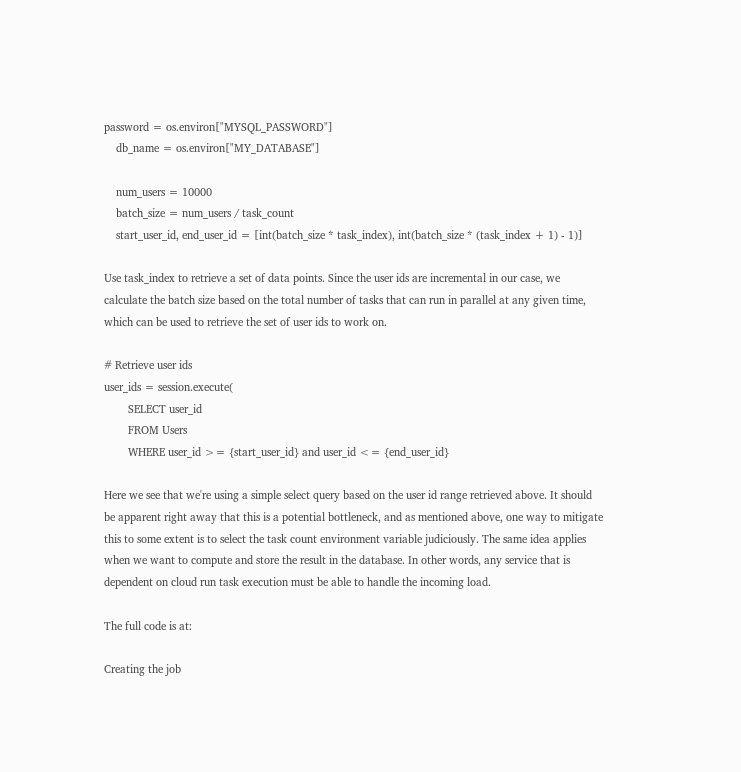password = os.environ["MYSQL_PASSWORD"]
    db_name = os.environ["MY_DATABASE"]

    num_users = 10000
    batch_size = num_users / task_count
    start_user_id, end_user_id = [int(batch_size * task_index), int(batch_size * (task_index + 1) - 1)]

Use task_index to retrieve a set of data points. Since the user ids are incremental in our case, we calculate the batch size based on the total number of tasks that can run in parallel at any given time, which can be used to retrieve the set of user ids to work on.

# Retrieve user ids
user_ids = session.execute(
        SELECT user_id
        FROM Users
        WHERE user_id >= {start_user_id} and user_id <= {end_user_id}

Here we see that we're using a simple select query based on the user id range retrieved above. It should be apparent right away that this is a potential bottleneck, and as mentioned above, one way to mitigate this to some extent is to select the task count environment variable judiciously. The same idea applies when we want to compute and store the result in the database. In other words, any service that is dependent on cloud run task execution must be able to handle the incoming load.

The full code is at:

Creating the job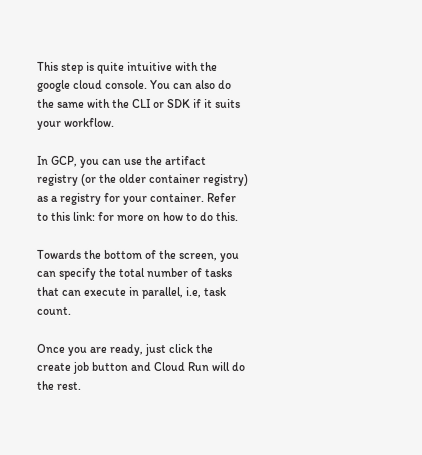This step is quite intuitive with the google cloud console. You can also do the same with the CLI or SDK if it suits your workflow.

In GCP, you can use the artifact registry (or the older container registry) as a registry for your container. Refer to this link: for more on how to do this.

Towards the bottom of the screen, you can specify the total number of tasks that can execute in parallel, i.e, task count.

Once you are ready, just click the create job button and Cloud Run will do the rest.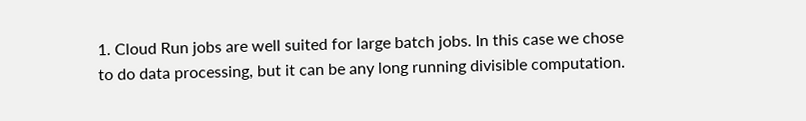1. Cloud Run jobs are well suited for large batch jobs. In this case we chose to do data processing, but it can be any long running divisible computation.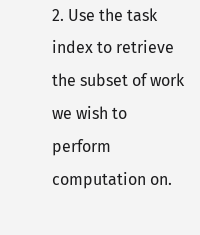2. Use the task index to retrieve the subset of work we wish to perform computation on.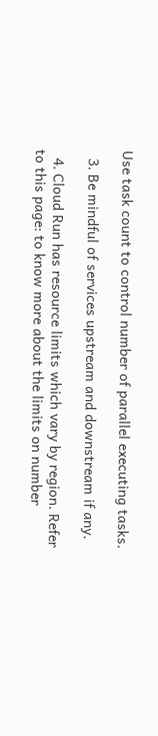Use task count to control number of parallel executing tasks.

  3. Be mindful of services upstream and downstream if any.

  4. Cloud Run has resource limits which vary by region. Refer to this page: to know more about the limits on number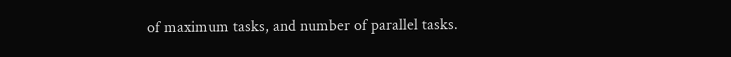of maximum tasks, and number of parallel tasks.